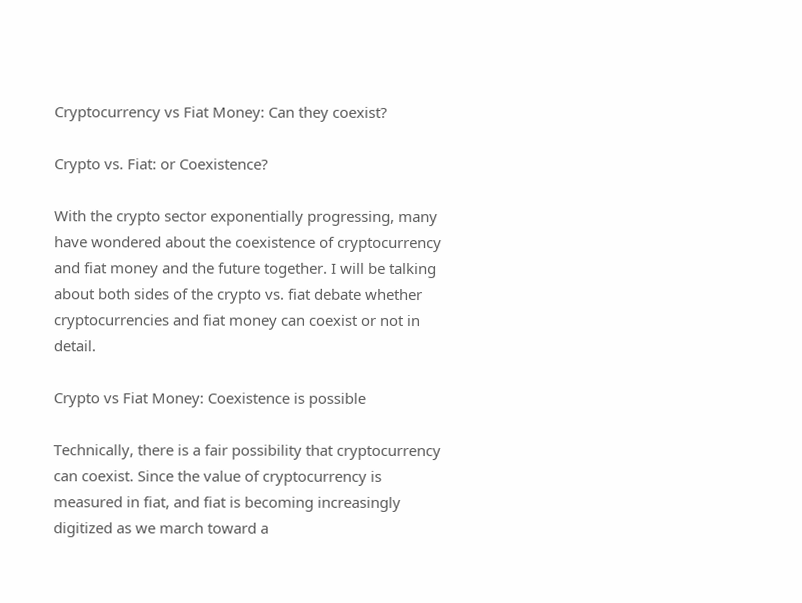Cryptocurrency vs Fiat Money: Can they coexist?

Crypto vs. Fiat: or Coexistence?

With the crypto sector exponentially progressing, many have wondered about the coexistence of cryptocurrency and fiat money and the future together. I will be talking about both sides of the crypto vs. fiat debate whether cryptocurrencies and fiat money can coexist or not in detail.

Crypto vs Fiat Money: Coexistence is possible

Technically, there is a fair possibility that cryptocurrency can coexist. Since the value of cryptocurrency is measured in fiat, and fiat is becoming increasingly digitized as we march toward a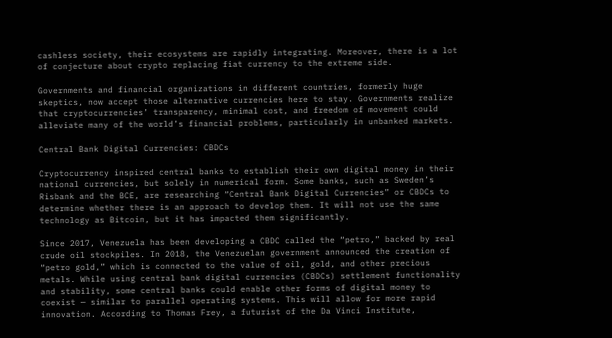cashless society, their ecosystems are rapidly integrating. Moreover, there is a lot of conjecture about crypto replacing fiat currency to the extreme side.

Governments and financial organizations in different countries, formerly huge skeptics, now accept those alternative currencies here to stay. Governments realize that cryptocurrencies’ transparency, minimal cost, and freedom of movement could alleviate many of the world’s financial problems, particularly in unbanked markets.

Central Bank Digital Currencies: CBDCs

Cryptocurrency inspired central banks to establish their own digital money in their national currencies, but solely in numerical form. Some banks, such as Sweden’s Risbank and the BCE, are researching “Central Bank Digital Currencies” or CBDCs to determine whether there is an approach to develop them. It will not use the same technology as Bitcoin, but it has impacted them significantly.

Since 2017, Venezuela has been developing a CBDC called the “petro,” backed by real crude oil stockpiles. In 2018, the Venezuelan government announced the creation of “petro gold,” which is connected to the value of oil, gold, and other precious metals. While using central bank digital currencies (CBDCs) settlement functionality and stability, some central banks could enable other forms of digital money to coexist — similar to parallel operating systems. This will allow for more rapid innovation. According to Thomas Frey, a futurist of the Da Vinci Institute,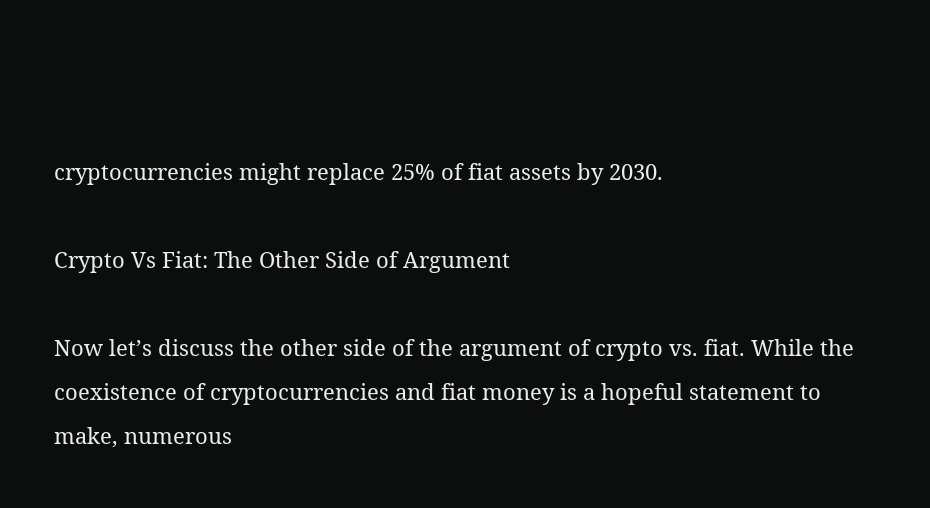cryptocurrencies might replace 25% of fiat assets by 2030.

Crypto Vs Fiat: The Other Side of Argument

Now let’s discuss the other side of the argument of crypto vs. fiat. While the coexistence of cryptocurrencies and fiat money is a hopeful statement to make, numerous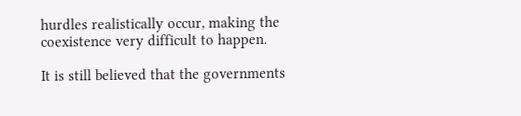hurdles realistically occur, making the coexistence very difficult to happen.

It is still believed that the governments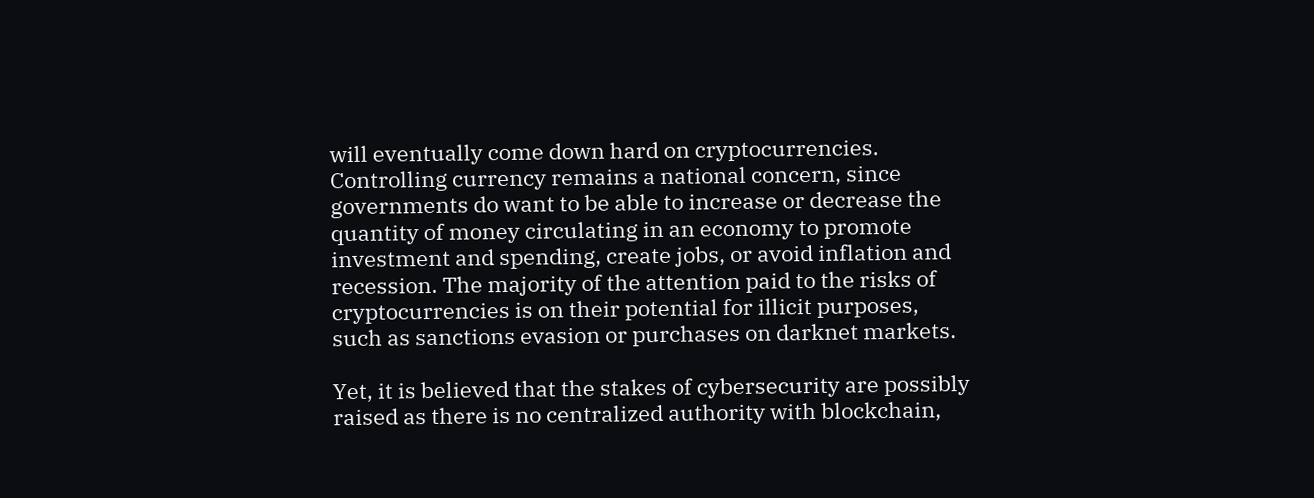will eventually come down hard on cryptocurrencies. Controlling currency remains a national concern, since governments do want to be able to increase or decrease the quantity of money circulating in an economy to promote investment and spending, create jobs, or avoid inflation and recession. The majority of the attention paid to the risks of cryptocurrencies is on their potential for illicit purposes, such as sanctions evasion or purchases on darknet markets.

Yet, it is believed that the stakes of cybersecurity are possibly raised as there is no centralized authority with blockchain,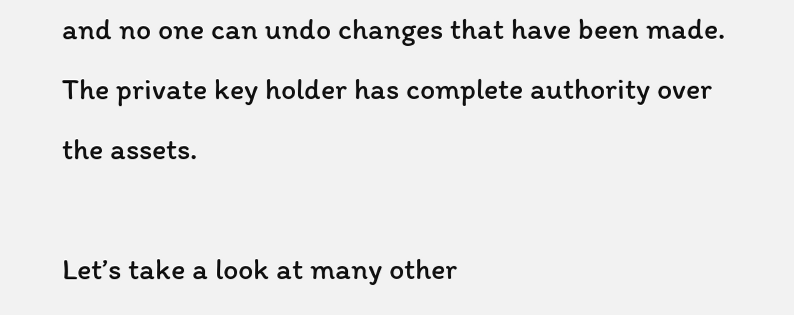and no one can undo changes that have been made. The private key holder has complete authority over the assets.

Let’s take a look at many other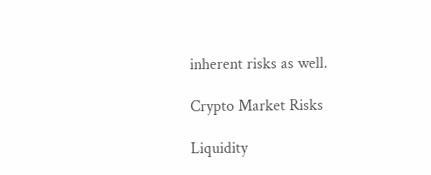inherent risks as well.

Crypto Market Risks

Liquidity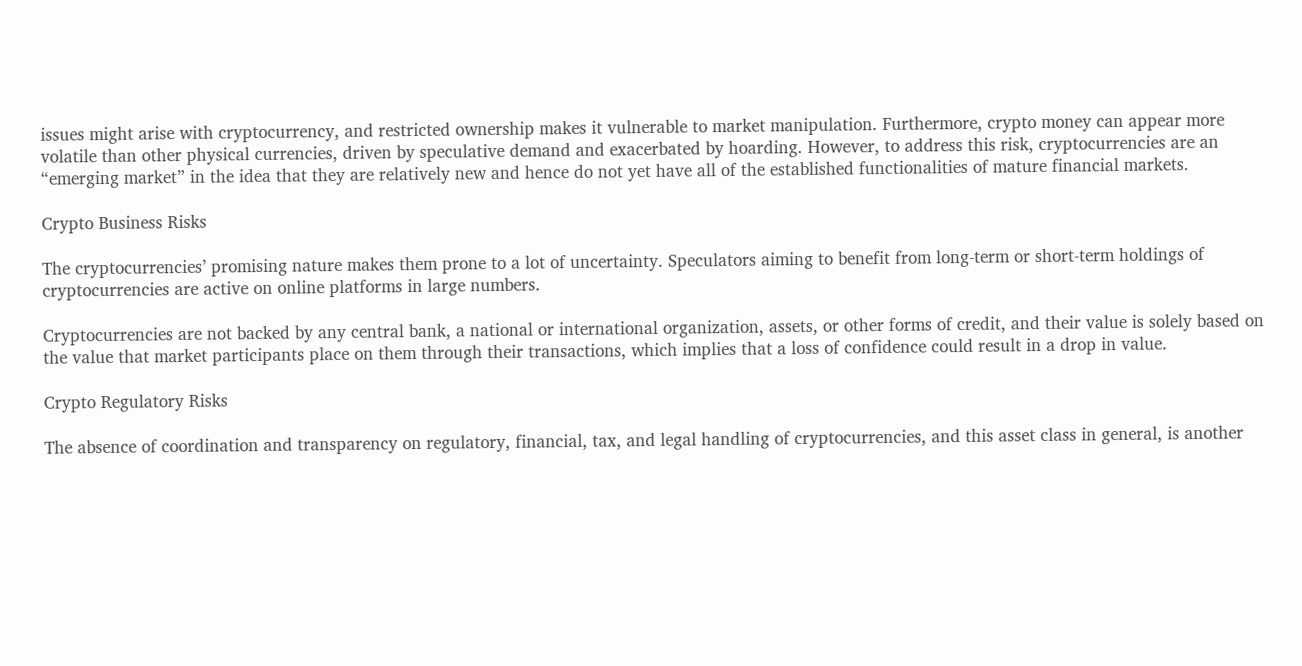issues might arise with cryptocurrency, and restricted ownership makes it vulnerable to market manipulation. Furthermore, crypto money can appear more volatile than other physical currencies, driven by speculative demand and exacerbated by hoarding. However, to address this risk, cryptocurrencies are an “emerging market” in the idea that they are relatively new and hence do not yet have all of the established functionalities of mature financial markets.

Crypto Business Risks

The cryptocurrencies’ promising nature makes them prone to a lot of uncertainty. Speculators aiming to benefit from long-term or short-term holdings of cryptocurrencies are active on online platforms in large numbers.

Cryptocurrencies are not backed by any central bank, a national or international organization, assets, or other forms of credit, and their value is solely based on the value that market participants place on them through their transactions, which implies that a loss of confidence could result in a drop in value.

Crypto Regulatory Risks

The absence of coordination and transparency on regulatory, financial, tax, and legal handling of cryptocurrencies, and this asset class in general, is another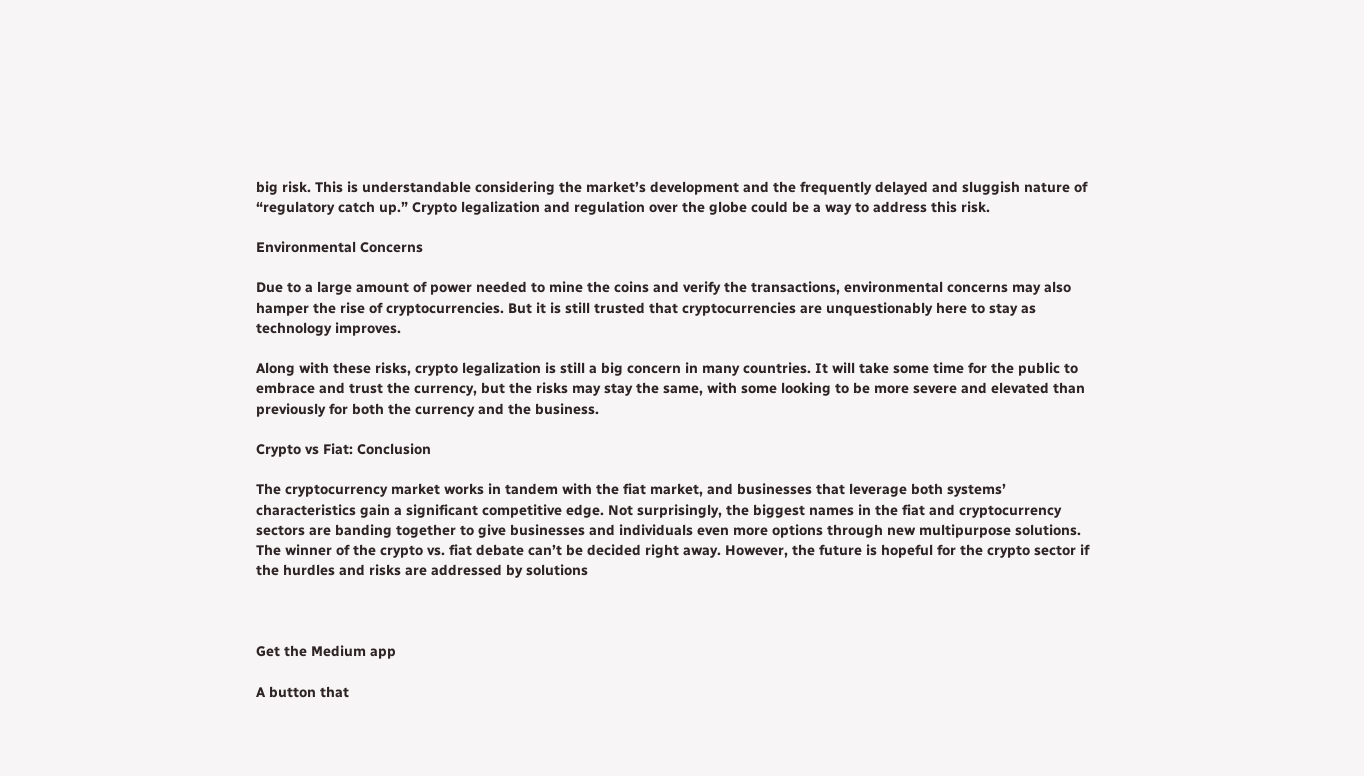big risk. This is understandable considering the market’s development and the frequently delayed and sluggish nature of “regulatory catch up.” Crypto legalization and regulation over the globe could be a way to address this risk.

Environmental Concerns

Due to a large amount of power needed to mine the coins and verify the transactions, environmental concerns may also hamper the rise of cryptocurrencies. But it is still trusted that cryptocurrencies are unquestionably here to stay as technology improves.

Along with these risks, crypto legalization is still a big concern in many countries. It will take some time for the public to embrace and trust the currency, but the risks may stay the same, with some looking to be more severe and elevated than previously for both the currency and the business.

Crypto vs Fiat: Conclusion

The cryptocurrency market works in tandem with the fiat market, and businesses that leverage both systems’ characteristics gain a significant competitive edge. Not surprisingly, the biggest names in the fiat and cryptocurrency sectors are banding together to give businesses and individuals even more options through new multipurpose solutions. The winner of the crypto vs. fiat debate can’t be decided right away. However, the future is hopeful for the crypto sector if the hurdles and risks are addressed by solutions



Get the Medium app

A button that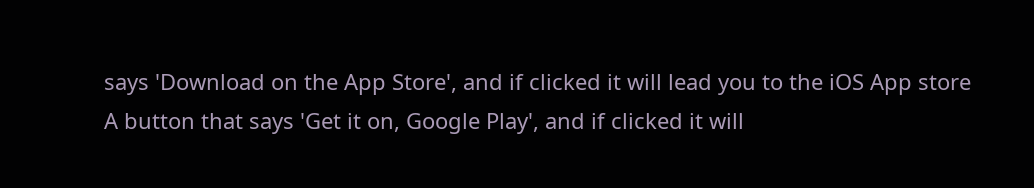says 'Download on the App Store', and if clicked it will lead you to the iOS App store
A button that says 'Get it on, Google Play', and if clicked it will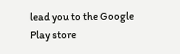lead you to the Google Play store